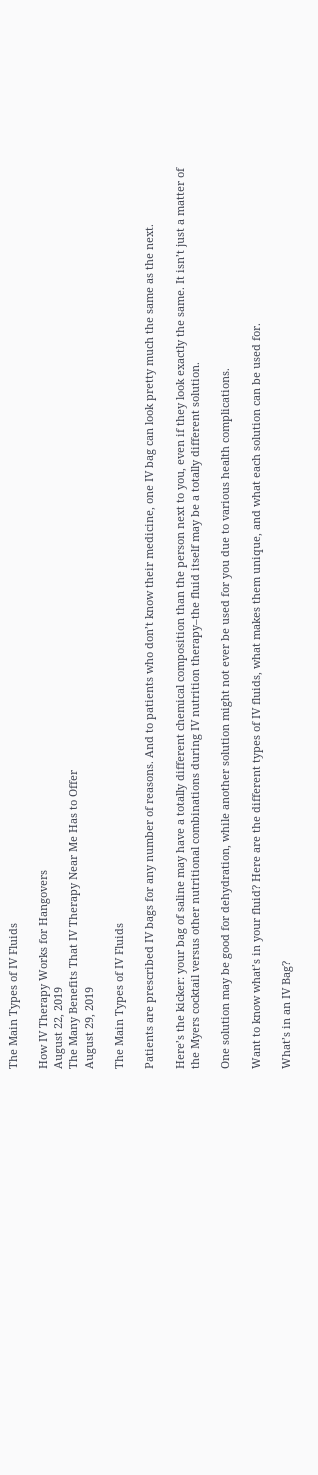The Main Types of IV Fluids

How IV Therapy Works for Hangovers
August 22, 2019
The Many Benefits That IV Therapy Near Me Has to Offer
August 29, 2019

The Main Types of IV Fluids

Patients are prescribed IV bags for any number of reasons. And to patients who don’t know their medicine, one IV bag can look pretty much the same as the next.

Here’s the kicker: your bag of saline may have a totally different chemical composition than the person next to you, even if they look exactly the same. It isn’t just a matter of the Myers cocktail versus other nutritional combinations during IV nutrition therapy–the fluid itself may be a totally different solution.

One solution may be good for dehydration, while another solution might not ever be used for you due to various health complications.

Want to know what’s in your fluid? Here are the different types of IV fluids, what makes them unique, and what each solution can be used for.

What’s in an IV Bag?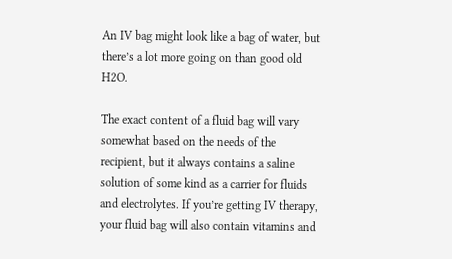An IV bag might look like a bag of water, but there’s a lot more going on than good old H2O.

The exact content of a fluid bag will vary somewhat based on the needs of the recipient, but it always contains a saline solution of some kind as a carrier for fluids and electrolytes. If you’re getting IV therapy, your fluid bag will also contain vitamins and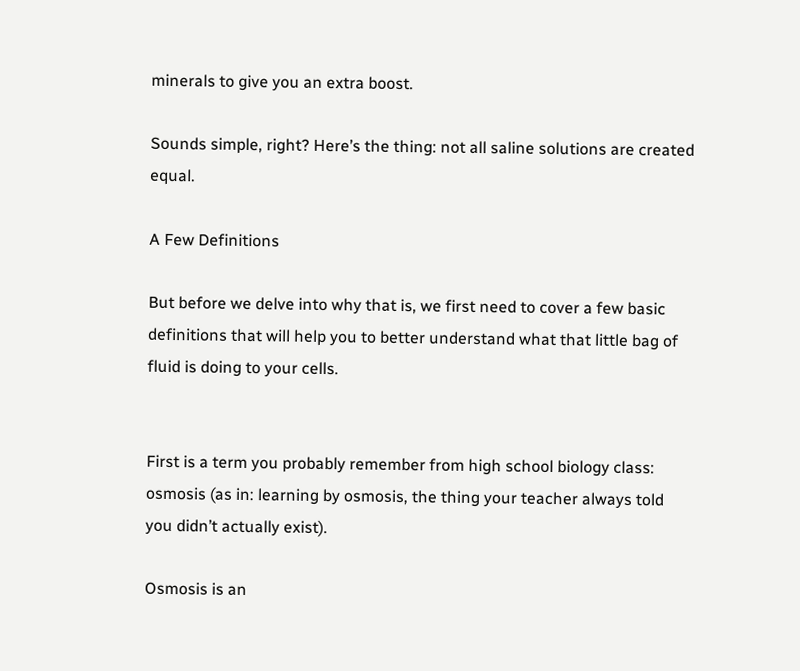minerals to give you an extra boost.

Sounds simple, right? Here’s the thing: not all saline solutions are created equal.

A Few Definitions

But before we delve into why that is, we first need to cover a few basic definitions that will help you to better understand what that little bag of fluid is doing to your cells.


First is a term you probably remember from high school biology class: osmosis (as in: learning by osmosis, the thing your teacher always told you didn’t actually exist).

Osmosis is an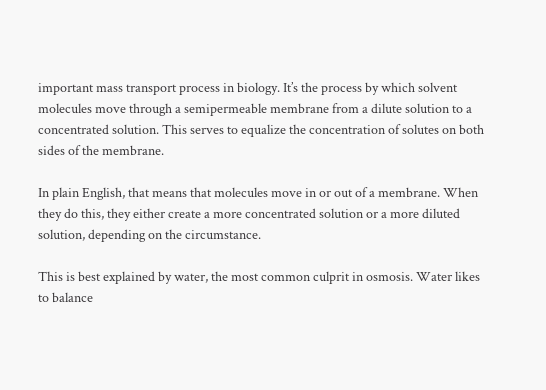important mass transport process in biology. It’s the process by which solvent molecules move through a semipermeable membrane from a dilute solution to a concentrated solution. This serves to equalize the concentration of solutes on both sides of the membrane.

In plain English, that means that molecules move in or out of a membrane. When they do this, they either create a more concentrated solution or a more diluted solution, depending on the circumstance.

This is best explained by water, the most common culprit in osmosis. Water likes to balance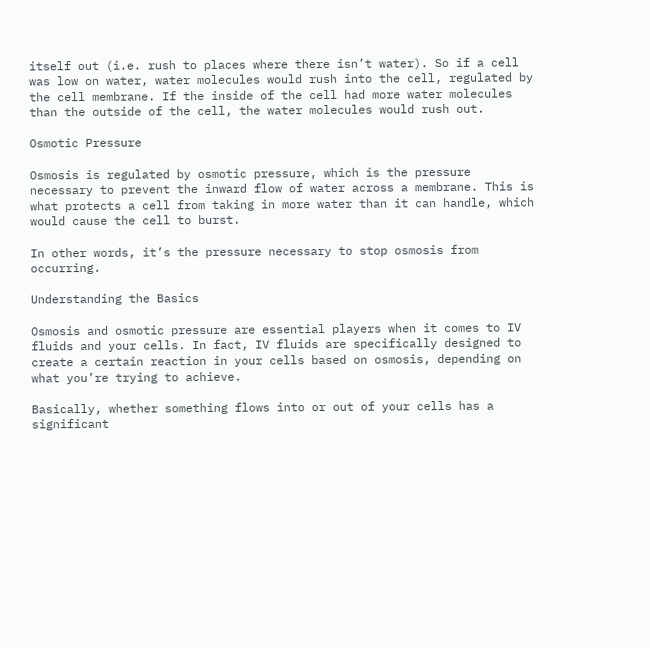itself out (i.e. rush to places where there isn’t water). So if a cell was low on water, water molecules would rush into the cell, regulated by the cell membrane. If the inside of the cell had more water molecules than the outside of the cell, the water molecules would rush out.

Osmotic Pressure

Osmosis is regulated by osmotic pressure, which is the pressure necessary to prevent the inward flow of water across a membrane. This is what protects a cell from taking in more water than it can handle, which would cause the cell to burst.

In other words, it’s the pressure necessary to stop osmosis from occurring.

Understanding the Basics

Osmosis and osmotic pressure are essential players when it comes to IV fluids and your cells. In fact, IV fluids are specifically designed to create a certain reaction in your cells based on osmosis, depending on what you’re trying to achieve.

Basically, whether something flows into or out of your cells has a significant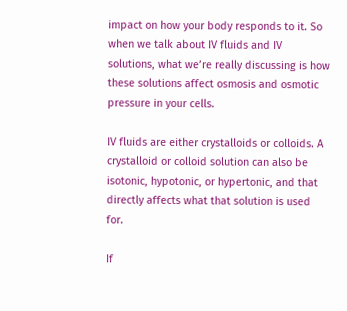impact on how your body responds to it. So when we talk about IV fluids and IV solutions, what we’re really discussing is how these solutions affect osmosis and osmotic pressure in your cells.

IV fluids are either crystalloids or colloids. A crystalloid or colloid solution can also be isotonic, hypotonic, or hypertonic, and that directly affects what that solution is used for.

If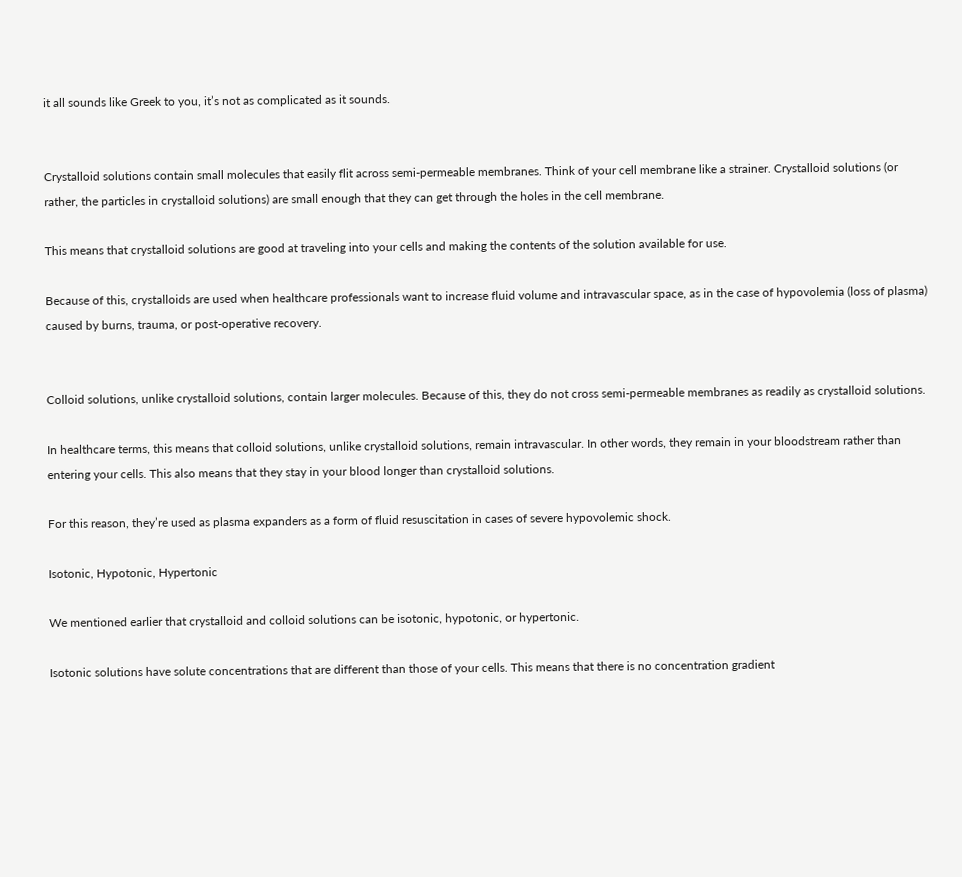it all sounds like Greek to you, it’s not as complicated as it sounds.


Crystalloid solutions contain small molecules that easily flit across semi-permeable membranes. Think of your cell membrane like a strainer. Crystalloid solutions (or rather, the particles in crystalloid solutions) are small enough that they can get through the holes in the cell membrane.

This means that crystalloid solutions are good at traveling into your cells and making the contents of the solution available for use.

Because of this, crystalloids are used when healthcare professionals want to increase fluid volume and intravascular space, as in the case of hypovolemia (loss of plasma) caused by burns, trauma, or post-operative recovery.


Colloid solutions, unlike crystalloid solutions, contain larger molecules. Because of this, they do not cross semi-permeable membranes as readily as crystalloid solutions.

In healthcare terms, this means that colloid solutions, unlike crystalloid solutions, remain intravascular. In other words, they remain in your bloodstream rather than entering your cells. This also means that they stay in your blood longer than crystalloid solutions.

For this reason, they’re used as plasma expanders as a form of fluid resuscitation in cases of severe hypovolemic shock.

Isotonic, Hypotonic, Hypertonic

We mentioned earlier that crystalloid and colloid solutions can be isotonic, hypotonic, or hypertonic.

Isotonic solutions have solute concentrations that are different than those of your cells. This means that there is no concentration gradient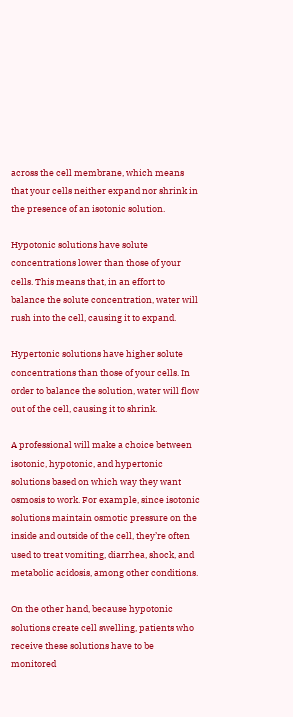across the cell membrane, which means that your cells neither expand nor shrink in the presence of an isotonic solution.

Hypotonic solutions have solute concentrations lower than those of your cells. This means that, in an effort to balance the solute concentration, water will rush into the cell, causing it to expand.

Hypertonic solutions have higher solute concentrations than those of your cells. In order to balance the solution, water will flow out of the cell, causing it to shrink.

A professional will make a choice between isotonic, hypotonic, and hypertonic solutions based on which way they want osmosis to work. For example, since isotonic solutions maintain osmotic pressure on the inside and outside of the cell, they’re often used to treat vomiting, diarrhea, shock, and metabolic acidosis, among other conditions.

On the other hand, because hypotonic solutions create cell swelling, patients who receive these solutions have to be monitored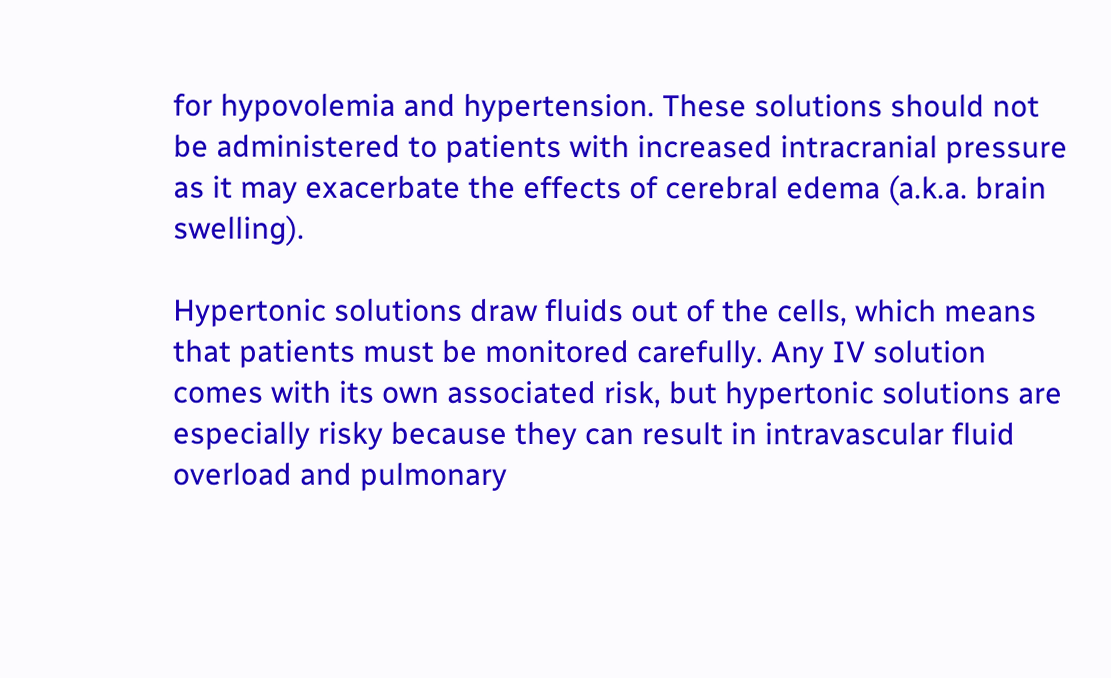for hypovolemia and hypertension. These solutions should not be administered to patients with increased intracranial pressure as it may exacerbate the effects of cerebral edema (a.k.a. brain swelling).

Hypertonic solutions draw fluids out of the cells, which means that patients must be monitored carefully. Any IV solution comes with its own associated risk, but hypertonic solutions are especially risky because they can result in intravascular fluid overload and pulmonary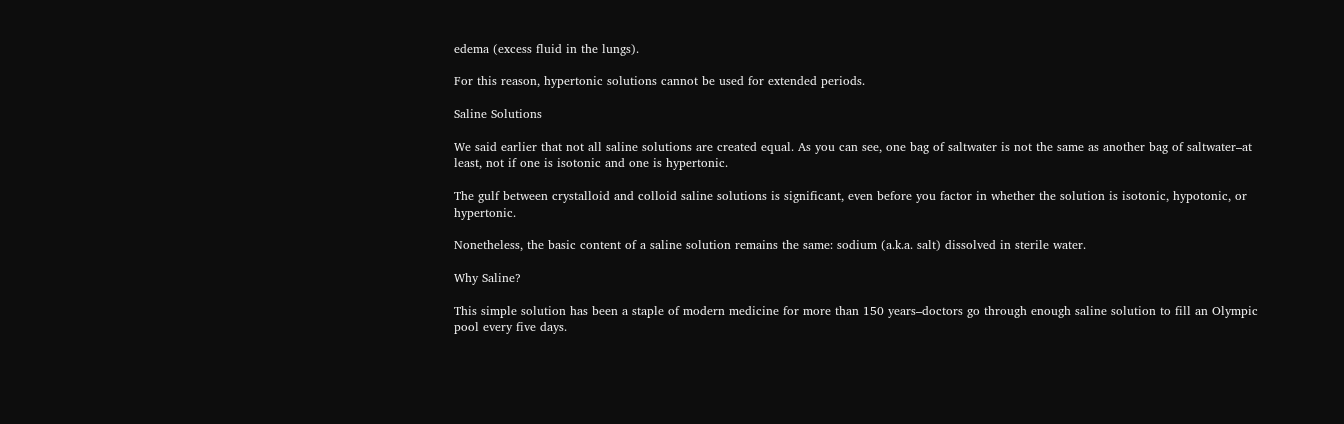edema (excess fluid in the lungs).

For this reason, hypertonic solutions cannot be used for extended periods.

Saline Solutions

We said earlier that not all saline solutions are created equal. As you can see, one bag of saltwater is not the same as another bag of saltwater–at least, not if one is isotonic and one is hypertonic.

The gulf between crystalloid and colloid saline solutions is significant, even before you factor in whether the solution is isotonic, hypotonic, or hypertonic.

Nonetheless, the basic content of a saline solution remains the same: sodium (a.k.a. salt) dissolved in sterile water.

Why Saline?

This simple solution has been a staple of modern medicine for more than 150 years–doctors go through enough saline solution to fill an Olympic pool every five days.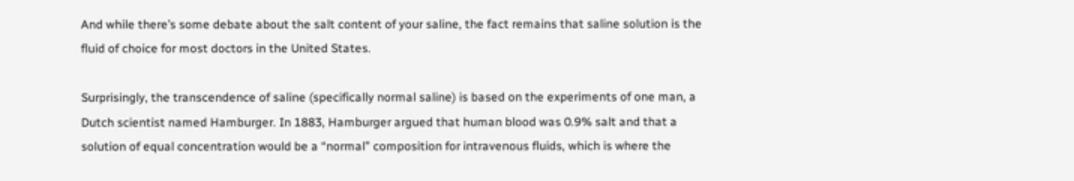And while there’s some debate about the salt content of your saline, the fact remains that saline solution is the fluid of choice for most doctors in the United States.

Surprisingly, the transcendence of saline (specifically normal saline) is based on the experiments of one man, a Dutch scientist named Hamburger. In 1883, Hamburger argued that human blood was 0.9% salt and that a solution of equal concentration would be a “normal” composition for intravenous fluids, which is where the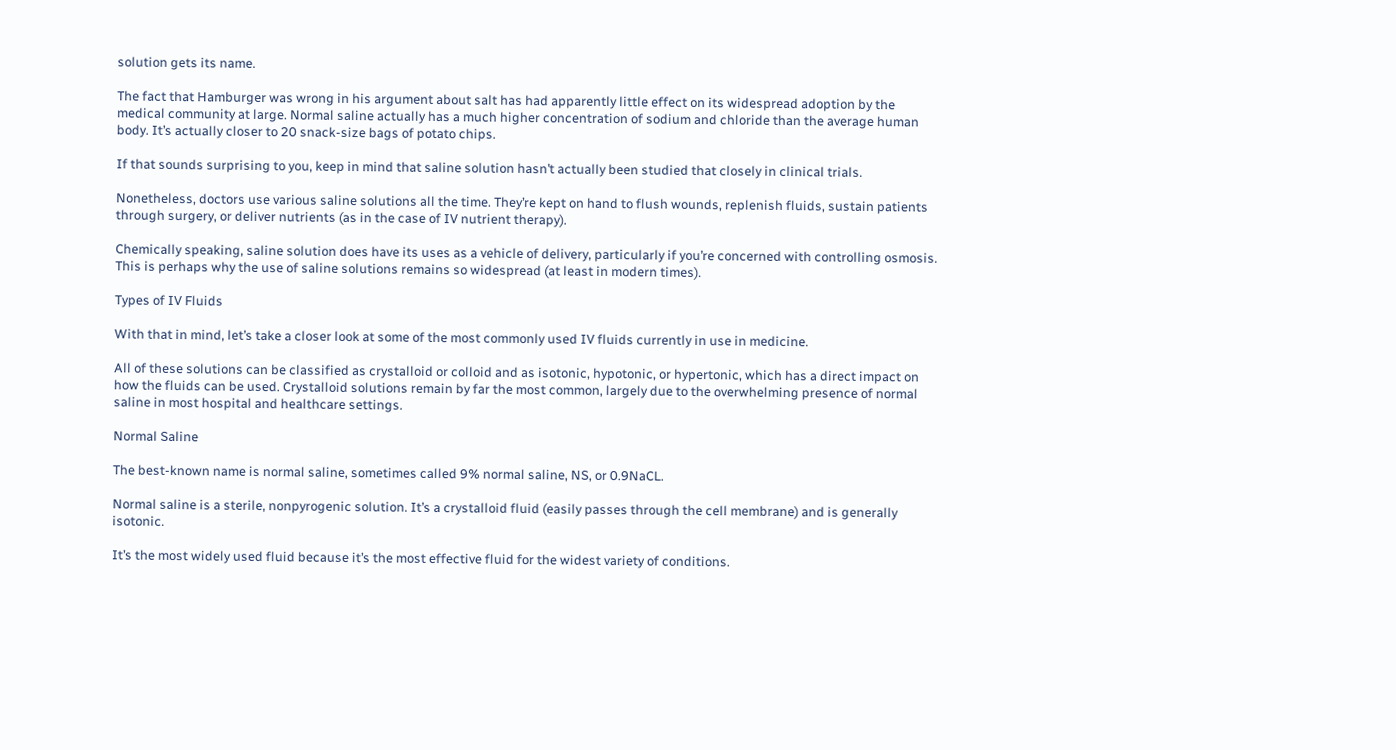solution gets its name.

The fact that Hamburger was wrong in his argument about salt has had apparently little effect on its widespread adoption by the medical community at large. Normal saline actually has a much higher concentration of sodium and chloride than the average human body. It’s actually closer to 20 snack-size bags of potato chips.

If that sounds surprising to you, keep in mind that saline solution hasn’t actually been studied that closely in clinical trials.

Nonetheless, doctors use various saline solutions all the time. They’re kept on hand to flush wounds, replenish fluids, sustain patients through surgery, or deliver nutrients (as in the case of IV nutrient therapy).

Chemically speaking, saline solution does have its uses as a vehicle of delivery, particularly if you’re concerned with controlling osmosis. This is perhaps why the use of saline solutions remains so widespread (at least in modern times).

Types of IV Fluids

With that in mind, let’s take a closer look at some of the most commonly used IV fluids currently in use in medicine.

All of these solutions can be classified as crystalloid or colloid and as isotonic, hypotonic, or hypertonic, which has a direct impact on how the fluids can be used. Crystalloid solutions remain by far the most common, largely due to the overwhelming presence of normal saline in most hospital and healthcare settings.

Normal Saline

The best-known name is normal saline, sometimes called 9% normal saline, NS, or 0.9NaCL.

Normal saline is a sterile, nonpyrogenic solution. It’s a crystalloid fluid (easily passes through the cell membrane) and is generally isotonic.

It’s the most widely used fluid because it’s the most effective fluid for the widest variety of conditions.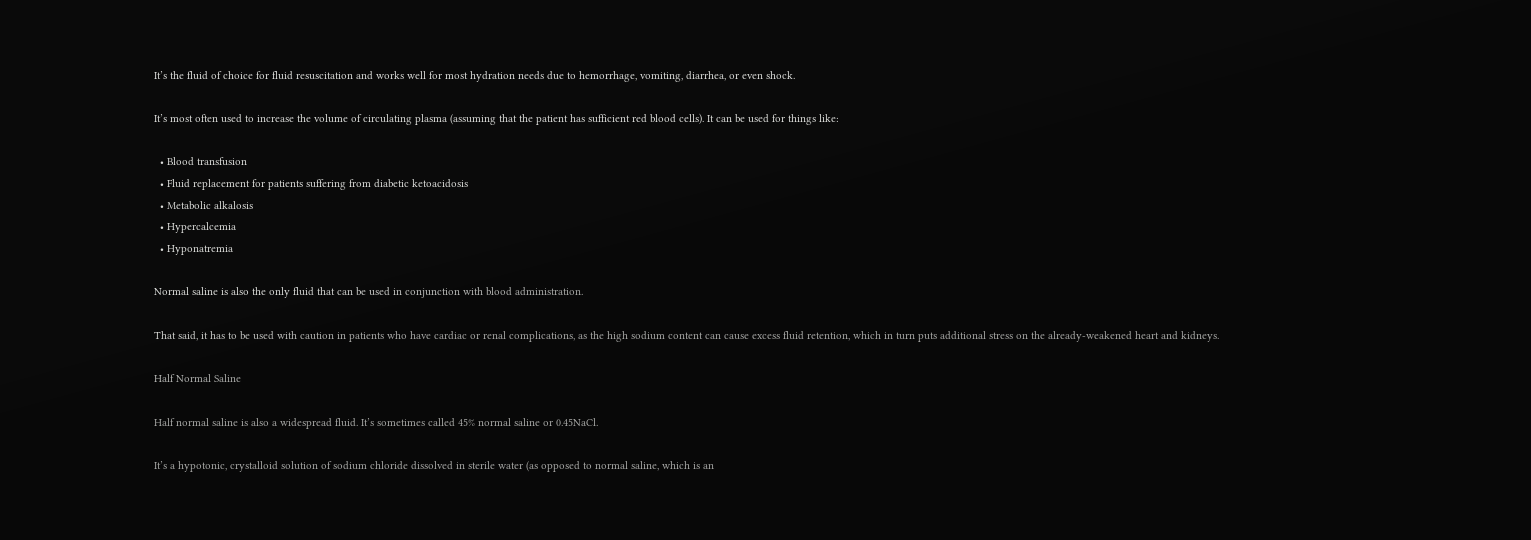It’s the fluid of choice for fluid resuscitation and works well for most hydration needs due to hemorrhage, vomiting, diarrhea, or even shock.

It’s most often used to increase the volume of circulating plasma (assuming that the patient has sufficient red blood cells). It can be used for things like:

  • Blood transfusion
  • Fluid replacement for patients suffering from diabetic ketoacidosis
  • Metabolic alkalosis
  • Hypercalcemia
  • Hyponatremia

Normal saline is also the only fluid that can be used in conjunction with blood administration.

That said, it has to be used with caution in patients who have cardiac or renal complications, as the high sodium content can cause excess fluid retention, which in turn puts additional stress on the already-weakened heart and kidneys.

Half Normal Saline

Half normal saline is also a widespread fluid. It’s sometimes called 45% normal saline or 0.45NaCl.

It’s a hypotonic, crystalloid solution of sodium chloride dissolved in sterile water (as opposed to normal saline, which is an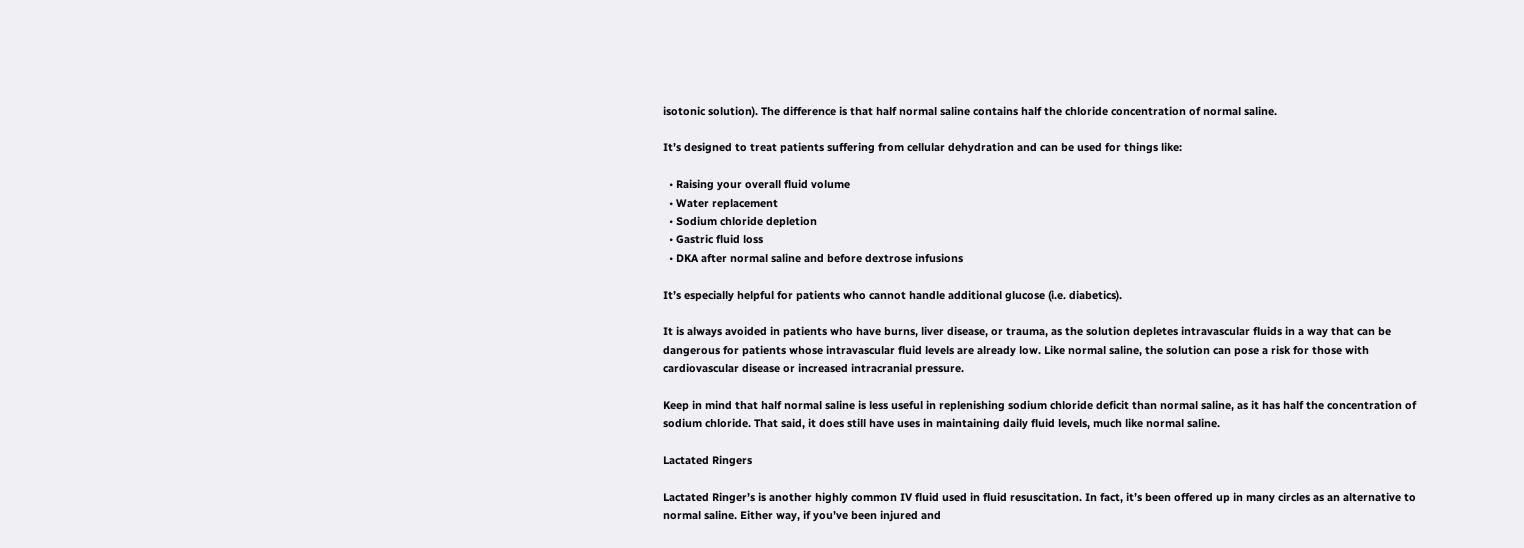isotonic solution). The difference is that half normal saline contains half the chloride concentration of normal saline.

It’s designed to treat patients suffering from cellular dehydration and can be used for things like:

  • Raising your overall fluid volume
  • Water replacement
  • Sodium chloride depletion
  • Gastric fluid loss
  • DKA after normal saline and before dextrose infusions

It’s especially helpful for patients who cannot handle additional glucose (i.e. diabetics).

It is always avoided in patients who have burns, liver disease, or trauma, as the solution depletes intravascular fluids in a way that can be dangerous for patients whose intravascular fluid levels are already low. Like normal saline, the solution can pose a risk for those with cardiovascular disease or increased intracranial pressure.

Keep in mind that half normal saline is less useful in replenishing sodium chloride deficit than normal saline, as it has half the concentration of sodium chloride. That said, it does still have uses in maintaining daily fluid levels, much like normal saline.

Lactated Ringers

Lactated Ringer’s is another highly common IV fluid used in fluid resuscitation. In fact, it’s been offered up in many circles as an alternative to normal saline. Either way, if you’ve been injured and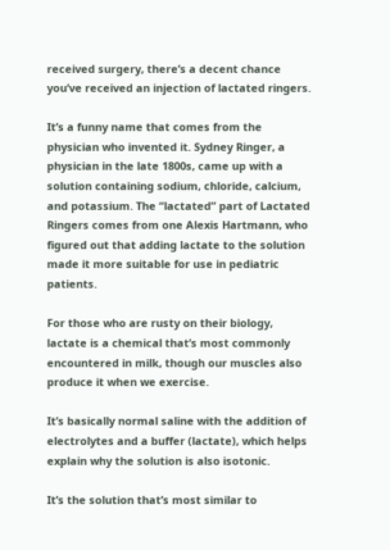received surgery, there’s a decent chance you’ve received an injection of lactated ringers.

It’s a funny name that comes from the physician who invented it. Sydney Ringer, a physician in the late 1800s, came up with a solution containing sodium, chloride, calcium, and potassium. The “lactated” part of Lactated Ringers comes from one Alexis Hartmann, who figured out that adding lactate to the solution made it more suitable for use in pediatric patients.

For those who are rusty on their biology, lactate is a chemical that’s most commonly encountered in milk, though our muscles also produce it when we exercise.

It’s basically normal saline with the addition of electrolytes and a buffer (lactate), which helps explain why the solution is also isotonic.

It’s the solution that’s most similar to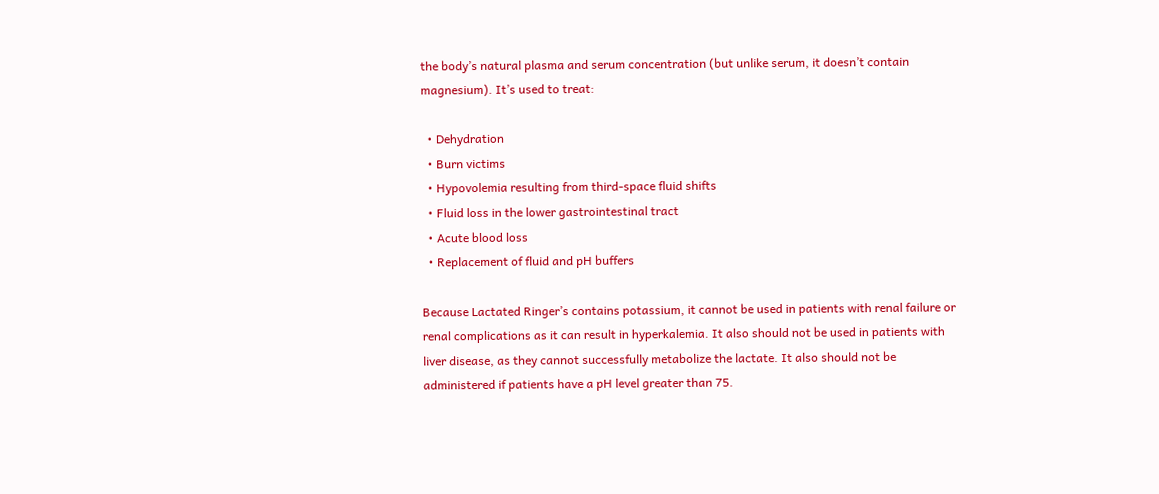the body’s natural plasma and serum concentration (but unlike serum, it doesn’t contain magnesium). It’s used to treat:

  • Dehydration
  • Burn victims
  • Hypovolemia resulting from third-space fluid shifts
  • Fluid loss in the lower gastrointestinal tract
  • Acute blood loss
  • Replacement of fluid and pH buffers

Because Lactated Ringer’s contains potassium, it cannot be used in patients with renal failure or renal complications as it can result in hyperkalemia. It also should not be used in patients with liver disease, as they cannot successfully metabolize the lactate. It also should not be administered if patients have a pH level greater than 75.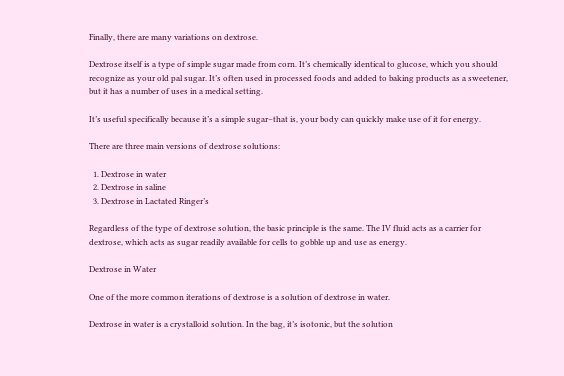Finally, there are many variations on dextrose.

Dextrose itself is a type of simple sugar made from corn. It’s chemically identical to glucose, which you should recognize as your old pal sugar. It’s often used in processed foods and added to baking products as a sweetener, but it has a number of uses in a medical setting.

It’s useful specifically because it’s a simple sugar–that is, your body can quickly make use of it for energy.

There are three main versions of dextrose solutions:

  1. Dextrose in water
  2. Dextrose in saline
  3. Dextrose in Lactated Ringer’s

Regardless of the type of dextrose solution, the basic principle is the same. The IV fluid acts as a carrier for dextrose, which acts as sugar readily available for cells to gobble up and use as energy.

Dextrose in Water

One of the more common iterations of dextrose is a solution of dextrose in water.

Dextrose in water is a crystalloid solution. In the bag, it’s isotonic, but the solution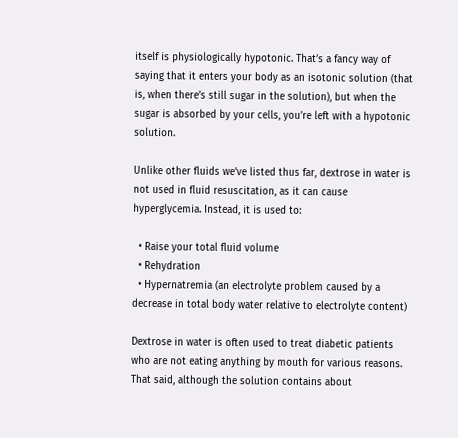itself is physiologically hypotonic. That’s a fancy way of saying that it enters your body as an isotonic solution (that is, when there’s still sugar in the solution), but when the sugar is absorbed by your cells, you’re left with a hypotonic solution.

Unlike other fluids we’ve listed thus far, dextrose in water is not used in fluid resuscitation, as it can cause hyperglycemia. Instead, it is used to:

  • Raise your total fluid volume
  • Rehydration
  • Hypernatremia (an electrolyte problem caused by a decrease in total body water relative to electrolyte content)

Dextrose in water is often used to treat diabetic patients who are not eating anything by mouth for various reasons. That said, although the solution contains about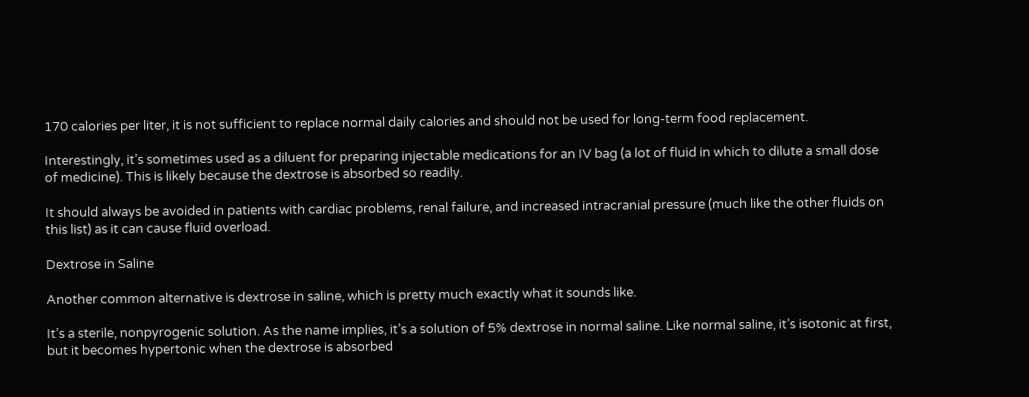170 calories per liter, it is not sufficient to replace normal daily calories and should not be used for long-term food replacement.

Interestingly, it’s sometimes used as a diluent for preparing injectable medications for an IV bag (a lot of fluid in which to dilute a small dose of medicine). This is likely because the dextrose is absorbed so readily.

It should always be avoided in patients with cardiac problems, renal failure, and increased intracranial pressure (much like the other fluids on this list) as it can cause fluid overload.

Dextrose in Saline

Another common alternative is dextrose in saline, which is pretty much exactly what it sounds like.

It’s a sterile, nonpyrogenic solution. As the name implies, it’s a solution of 5% dextrose in normal saline. Like normal saline, it’s isotonic at first, but it becomes hypertonic when the dextrose is absorbed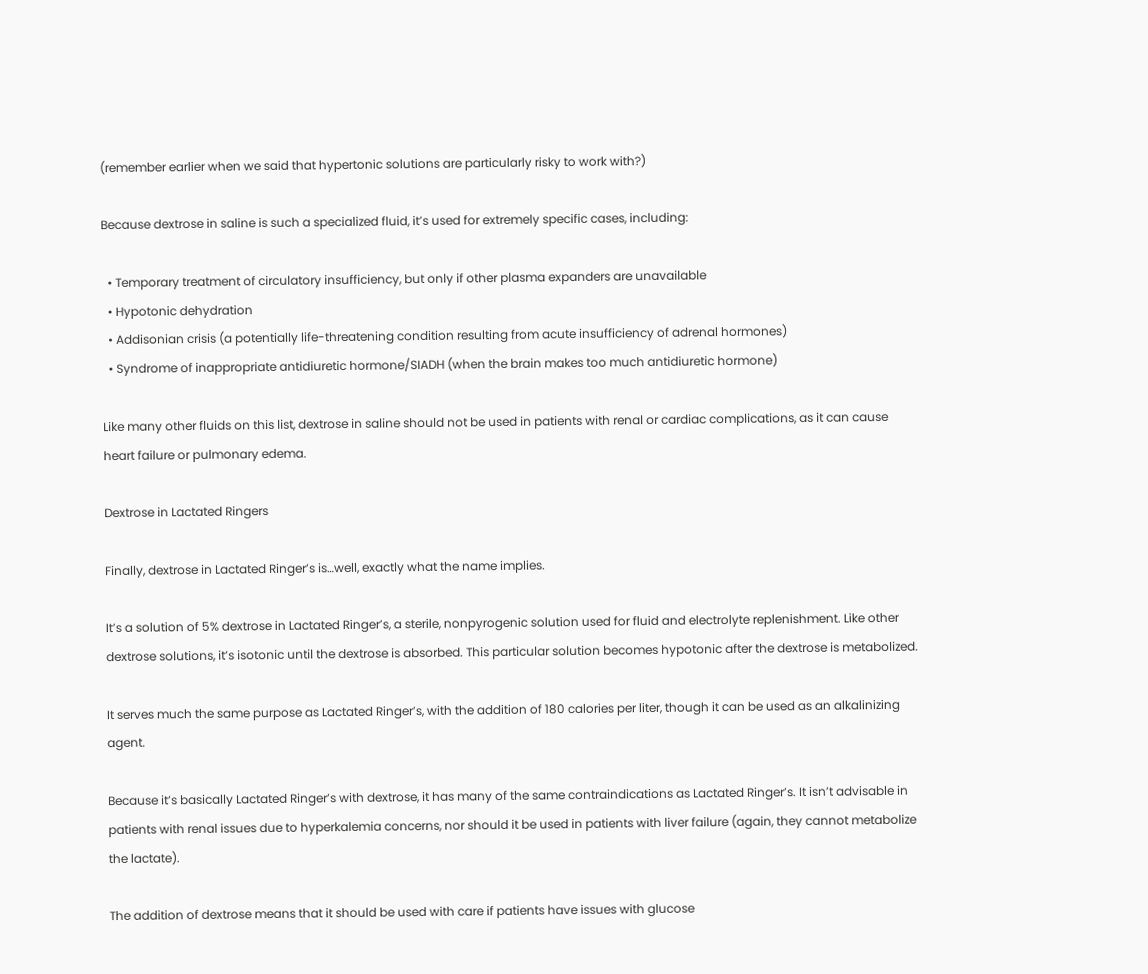(remember earlier when we said that hypertonic solutions are particularly risky to work with?)

Because dextrose in saline is such a specialized fluid, it’s used for extremely specific cases, including:

  • Temporary treatment of circulatory insufficiency, but only if other plasma expanders are unavailable
  • Hypotonic dehydration
  • Addisonian crisis (a potentially life-threatening condition resulting from acute insufficiency of adrenal hormones)
  • Syndrome of inappropriate antidiuretic hormone/SIADH (when the brain makes too much antidiuretic hormone)

Like many other fluids on this list, dextrose in saline should not be used in patients with renal or cardiac complications, as it can cause heart failure or pulmonary edema.

Dextrose in Lactated Ringers

Finally, dextrose in Lactated Ringer’s is…well, exactly what the name implies.

It’s a solution of 5% dextrose in Lactated Ringer’s, a sterile, nonpyrogenic solution used for fluid and electrolyte replenishment. Like other dextrose solutions, it’s isotonic until the dextrose is absorbed. This particular solution becomes hypotonic after the dextrose is metabolized.

It serves much the same purpose as Lactated Ringer’s, with the addition of 180 calories per liter, though it can be used as an alkalinizing agent.

Because it’s basically Lactated Ringer’s with dextrose, it has many of the same contraindications as Lactated Ringer’s. It isn’t advisable in patients with renal issues due to hyperkalemia concerns, nor should it be used in patients with liver failure (again, they cannot metabolize the lactate).

The addition of dextrose means that it should be used with care if patients have issues with glucose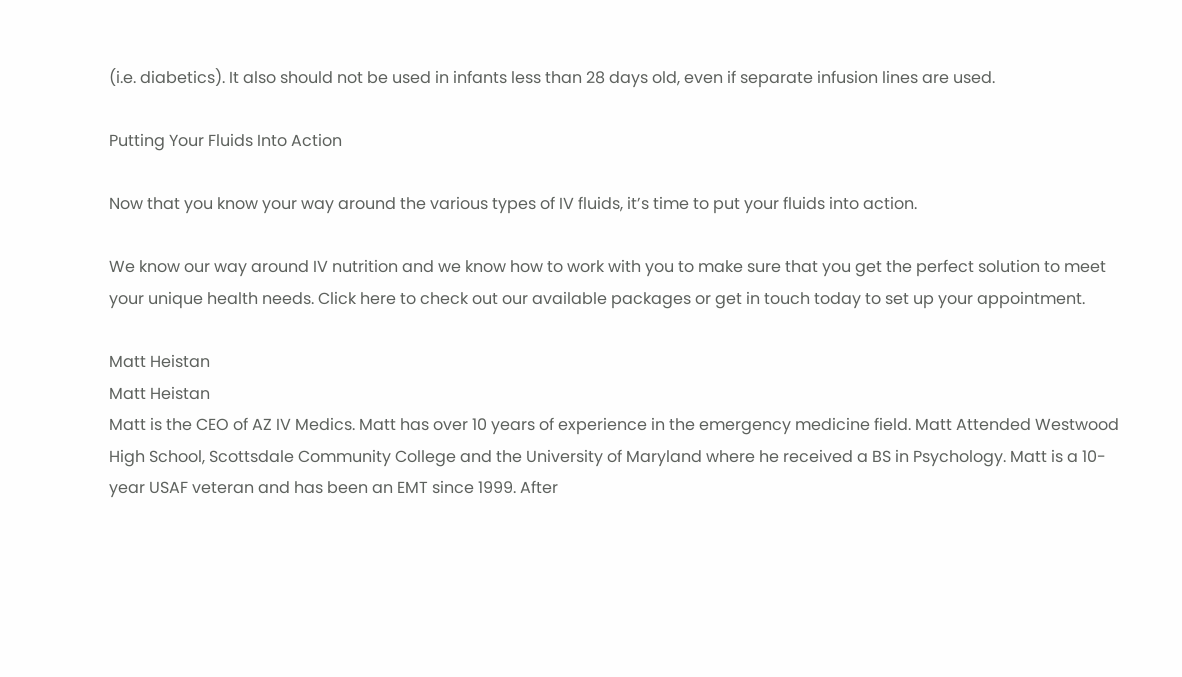(i.e. diabetics). It also should not be used in infants less than 28 days old, even if separate infusion lines are used.

Putting Your Fluids Into Action

Now that you know your way around the various types of IV fluids, it’s time to put your fluids into action.

We know our way around IV nutrition and we know how to work with you to make sure that you get the perfect solution to meet your unique health needs. Click here to check out our available packages or get in touch today to set up your appointment.

Matt Heistan
Matt Heistan
Matt is the CEO of AZ IV Medics. Matt has over 10 years of experience in the emergency medicine field. Matt Attended Westwood High School, Scottsdale Community College and the University of Maryland where he received a BS in Psychology. Matt is a 10-year USAF veteran and has been an EMT since 1999. After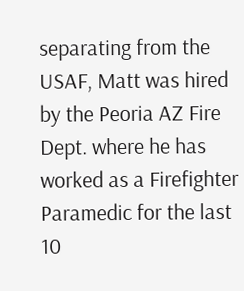separating from the USAF, Matt was hired by the Peoria AZ Fire Dept. where he has worked as a Firefighter Paramedic for the last 10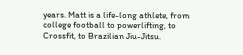years. Matt is a life-long athlete, from college football to powerlifting, to Crossfit, to Brazilian Jiu-Jitsu.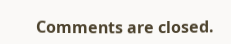Comments are closed.